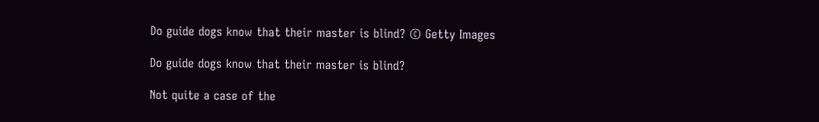Do guide dogs know that their master is blind? © Getty Images

Do guide dogs know that their master is blind?

Not quite a case of the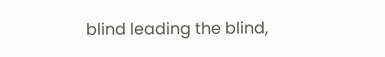blind leading the blind,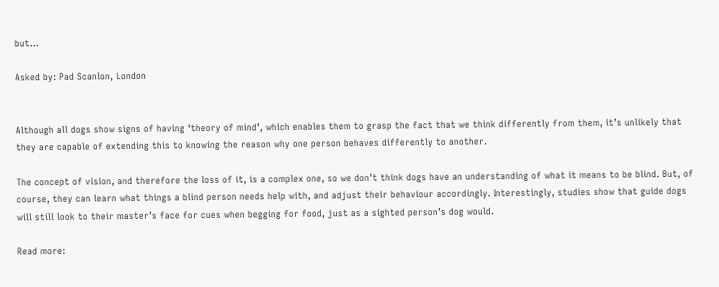but...

Asked by: Pad Scanlon, London


Although all dogs show signs of having ‘theory of mind’, which enables them to grasp the fact that we think differently from them, it’s unlikely that they are capable of extending this to knowing the reason why one person behaves differently to another.

The concept of vision, and therefore the loss of it, is a complex one, so we don’t think dogs have an understanding of what it means to be blind. But, of course, they can learn what things a blind person needs help with, and adjust their behaviour accordingly. Interestingly, studies show that guide dogs will still look to their master’s face for cues when begging for food, just as a sighted person’s dog would.

Read more: